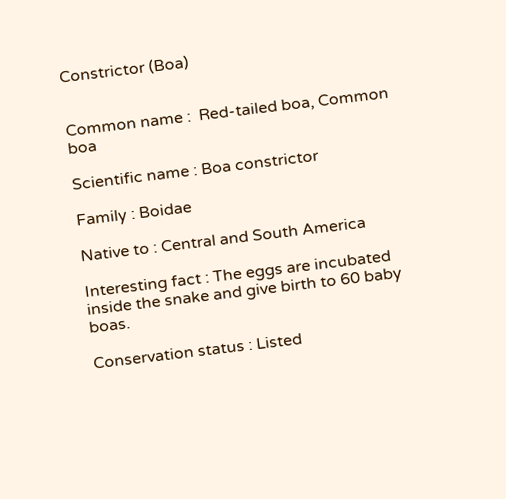Constrictor (Boa)


Common name :  Red-tailed boa, Common boa

Scientific name : Boa constrictor

Family : Boidae

Native to : Central and South America

Interesting fact : The eggs are incubated inside the snake and give birth to 60 baby boas.

Conservation status : Listed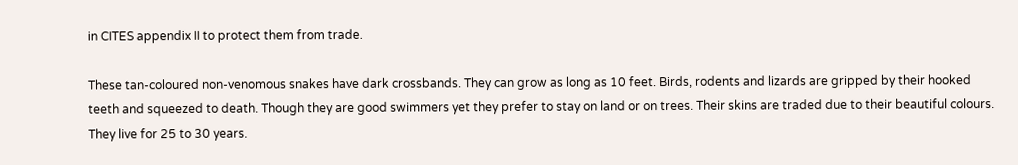in CITES appendix II to protect them from trade.

These tan-coloured non-venomous snakes have dark crossbands. They can grow as long as 10 feet. Birds, rodents and lizards are gripped by their hooked teeth and squeezed to death. Though they are good swimmers yet they prefer to stay on land or on trees. Their skins are traded due to their beautiful colours. They live for 25 to 30 years.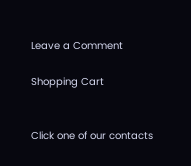Leave a Comment

Shopping Cart


Click one of our contacts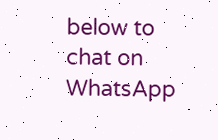below to chat on WhatsApp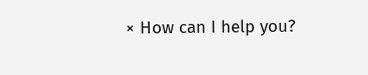× How can I help you?